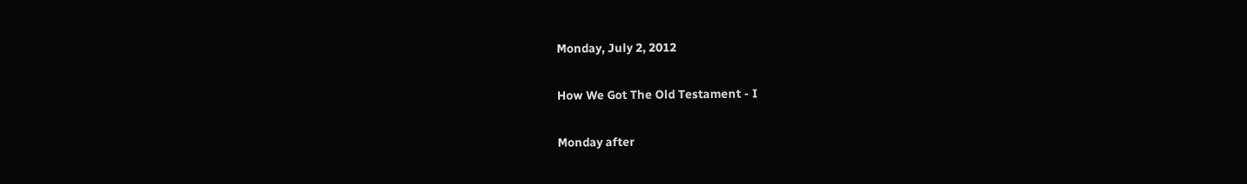Monday, July 2, 2012

How We Got The Old Testament - I

Monday after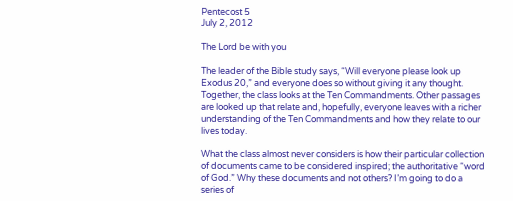Pentecost 5
July 2, 2012

The Lord be with you

The leader of the Bible study says, “Will everyone please look up Exodus 20,” and everyone does so without giving it any thought. Together, the class looks at the Ten Commandments. Other passages are looked up that relate and, hopefully, everyone leaves with a richer understanding of the Ten Commandments and how they relate to our lives today.

What the class almost never considers is how their particular collection of documents came to be considered inspired; the authoritative “word of God.” Why these documents and not others? I’m going to do a series of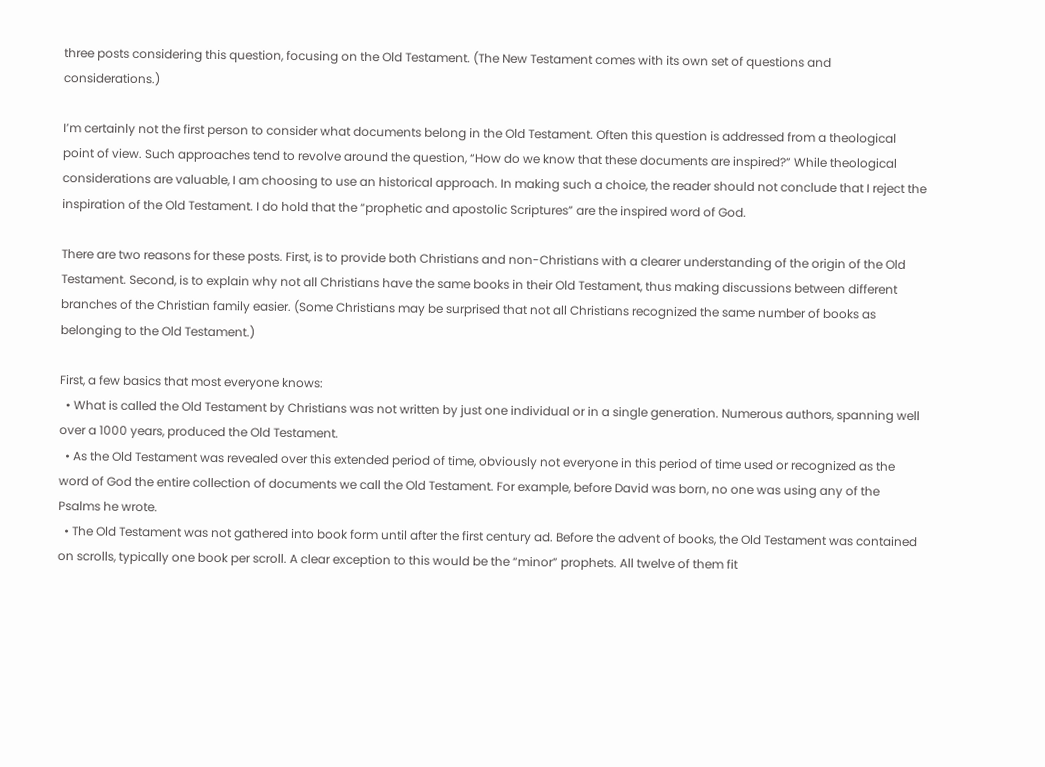three posts considering this question, focusing on the Old Testament. (The New Testament comes with its own set of questions and considerations.)

I’m certainly not the first person to consider what documents belong in the Old Testament. Often this question is addressed from a theological point of view. Such approaches tend to revolve around the question, “How do we know that these documents are inspired?” While theological considerations are valuable, I am choosing to use an historical approach. In making such a choice, the reader should not conclude that I reject the inspiration of the Old Testament. I do hold that the “prophetic and apostolic Scriptures” are the inspired word of God.

There are two reasons for these posts. First, is to provide both Christians and non-Christians with a clearer understanding of the origin of the Old Testament. Second, is to explain why not all Christians have the same books in their Old Testament, thus making discussions between different branches of the Christian family easier. (Some Christians may be surprised that not all Christians recognized the same number of books as belonging to the Old Testament.)

First, a few basics that most everyone knows:
  • What is called the Old Testament by Christians was not written by just one individual or in a single generation. Numerous authors, spanning well over a 1000 years, produced the Old Testament.
  • As the Old Testament was revealed over this extended period of time, obviously not everyone in this period of time used or recognized as the word of God the entire collection of documents we call the Old Testament. For example, before David was born, no one was using any of the Psalms he wrote.
  • The Old Testament was not gathered into book form until after the first century ad. Before the advent of books, the Old Testament was contained on scrolls, typically one book per scroll. A clear exception to this would be the “minor” prophets. All twelve of them fit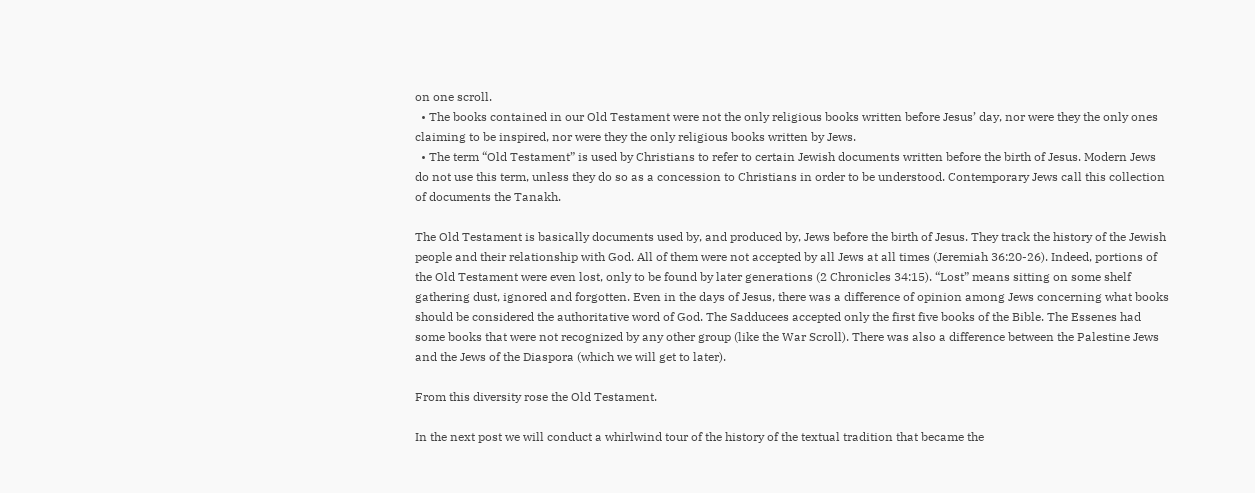on one scroll.
  • The books contained in our Old Testament were not the only religious books written before Jesus’ day, nor were they the only ones claiming to be inspired, nor were they the only religious books written by Jews.
  • The term “Old Testament” is used by Christians to refer to certain Jewish documents written before the birth of Jesus. Modern Jews do not use this term, unless they do so as a concession to Christians in order to be understood. Contemporary Jews call this collection of documents the Tanakh.

The Old Testament is basically documents used by, and produced by, Jews before the birth of Jesus. They track the history of the Jewish people and their relationship with God. All of them were not accepted by all Jews at all times (Jeremiah 36:20-26). Indeed, portions of the Old Testament were even lost, only to be found by later generations (2 Chronicles 34:15). “Lost” means sitting on some shelf gathering dust, ignored and forgotten. Even in the days of Jesus, there was a difference of opinion among Jews concerning what books should be considered the authoritative word of God. The Sadducees accepted only the first five books of the Bible. The Essenes had some books that were not recognized by any other group (like the War Scroll). There was also a difference between the Palestine Jews and the Jews of the Diaspora (which we will get to later).

From this diversity rose the Old Testament.

In the next post we will conduct a whirlwind tour of the history of the textual tradition that became the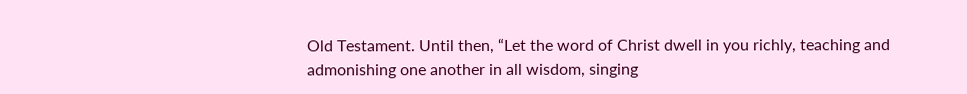Old Testament. Until then, “Let the word of Christ dwell in you richly, teaching and admonishing one another in all wisdom, singing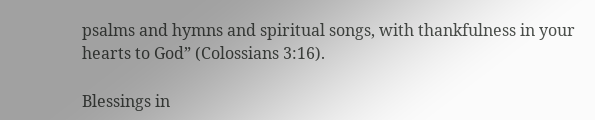psalms and hymns and spiritual songs, with thankfulness in your hearts to God” (Colossians 3:16).

Blessings in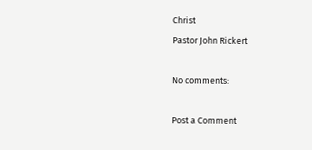Christ
Pastor John Rickert

No comments:

Post a Comment